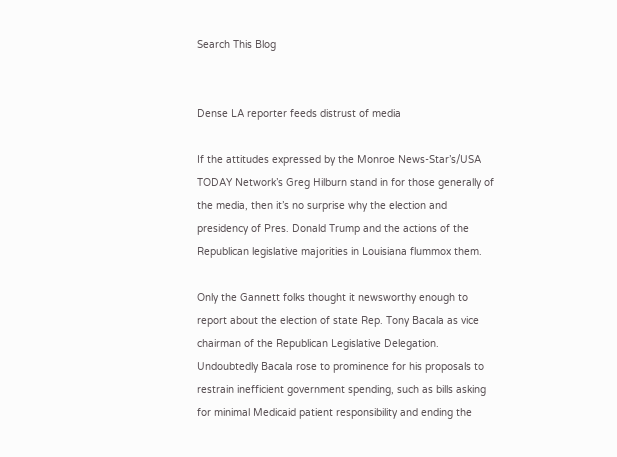Search This Blog


Dense LA reporter feeds distrust of media

If the attitudes expressed by the Monroe News-Star’s/USA TODAY Network’s Greg Hilburn stand in for those generally of the media, then it’s no surprise why the election and presidency of Pres. Donald Trump and the actions of the Republican legislative majorities in Louisiana flummox them.

Only the Gannett folks thought it newsworthy enough to report about the election of state Rep. Tony Bacala as vice chairman of the Republican Legislative Delegation. Undoubtedly Bacala rose to prominence for his proposals to restrain inefficient government spending, such as bills asking for minimal Medicaid patient responsibility and ending the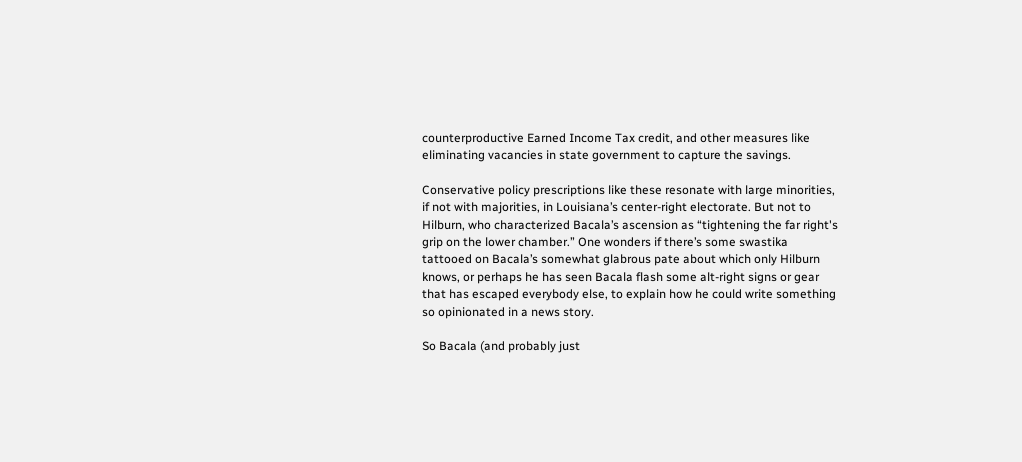counterproductive Earned Income Tax credit, and other measures like eliminating vacancies in state government to capture the savings.

Conservative policy prescriptions like these resonate with large minorities, if not with majorities, in Louisiana’s center-right electorate. But not to Hilburn, who characterized Bacala’s ascension as “tightening the far right's grip on the lower chamber.” One wonders if there’s some swastika tattooed on Bacala’s somewhat glabrous pate about which only Hilburn knows, or perhaps he has seen Bacala flash some alt-right signs or gear that has escaped everybody else, to explain how he could write something so opinionated in a news story.

So Bacala (and probably just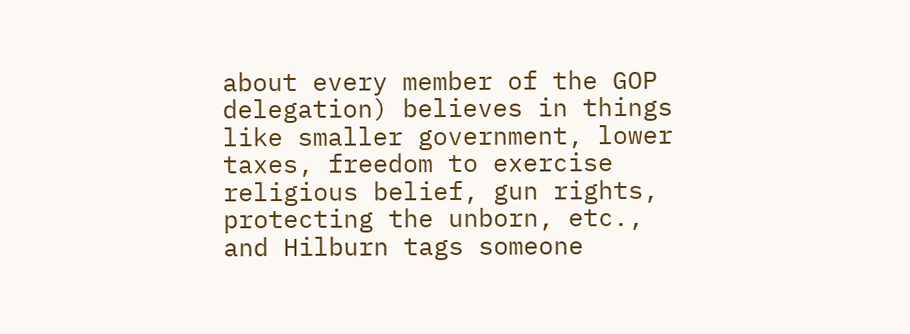about every member of the GOP delegation) believes in things like smaller government, lower taxes, freedom to exercise religious belief, gun rights, protecting the unborn, etc., and Hilburn tags someone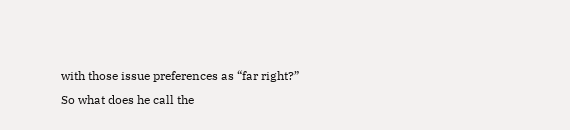with those issue preferences as “far right?” So what does he call the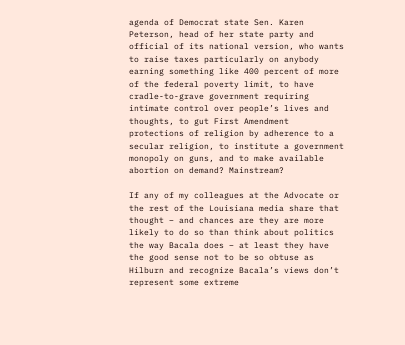agenda of Democrat state Sen. Karen Peterson, head of her state party and official of its national version, who wants to raise taxes particularly on anybody earning something like 400 percent of more of the federal poverty limit, to have cradle-to-grave government requiring intimate control over people’s lives and thoughts, to gut First Amendment protections of religion by adherence to a secular religion, to institute a government monopoly on guns, and to make available abortion on demand? Mainstream?

If any of my colleagues at the Advocate or the rest of the Louisiana media share that thought – and chances are they are more likely to do so than think about politics the way Bacala does – at least they have the good sense not to be so obtuse as Hilburn and recognize Bacala’s views don’t represent some extreme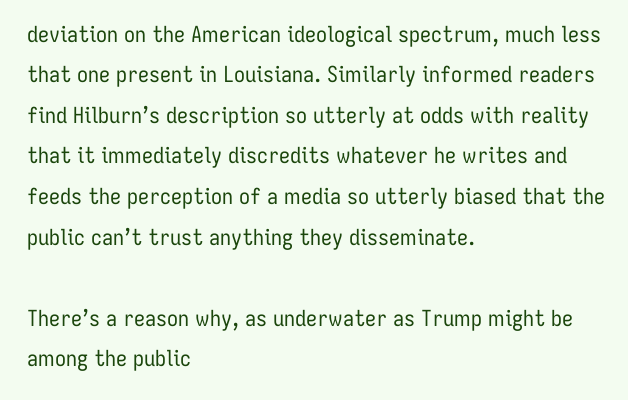deviation on the American ideological spectrum, much less that one present in Louisiana. Similarly informed readers find Hilburn’s description so utterly at odds with reality that it immediately discredits whatever he writes and feeds the perception of a media so utterly biased that the public can’t trust anything they disseminate.

There’s a reason why, as underwater as Trump might be among the public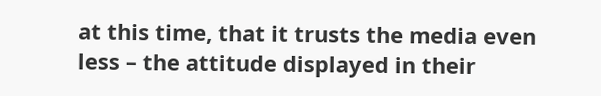at this time, that it trusts the media even less – the attitude displayed in their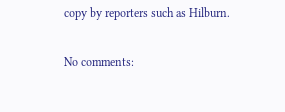copy by reporters such as Hilburn.

No comments: